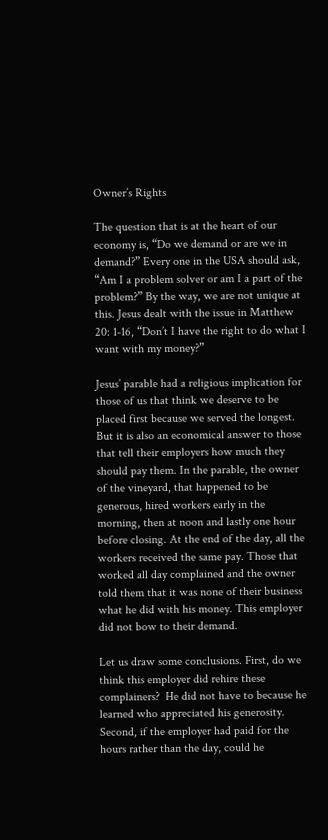Owner’s Rights

The question that is at the heart of our economy is, “Do we demand or are we in demand?” Every one in the USA should ask, “Am I a problem solver or am I a part of the problem?” By the way, we are not unique at this. Jesus dealt with the issue in Matthew 20: 1-16, “Don’t I have the right to do what I want with my money?”

Jesus’ parable had a religious implication for those of us that think we deserve to be placed first because we served the longest. But it is also an economical answer to those that tell their employers how much they should pay them. In the parable, the owner of the vineyard, that happened to be generous, hired workers early in the morning, then at noon and lastly one hour before closing. At the end of the day, all the workers received the same pay. Those that worked all day complained and the owner told them that it was none of their business what he did with his money. This employer did not bow to their demand.

Let us draw some conclusions. First, do we think this employer did rehire these complainers?  He did not have to because he learned who appreciated his generosity. Second, if the employer had paid for the hours rather than the day, could he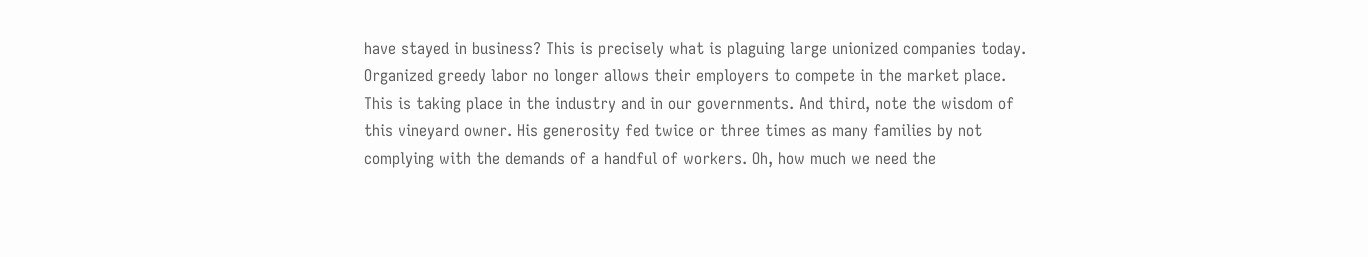have stayed in business? This is precisely what is plaguing large unionized companies today. Organized greedy labor no longer allows their employers to compete in the market place. This is taking place in the industry and in our governments. And third, note the wisdom of this vineyard owner. His generosity fed twice or three times as many families by not complying with the demands of a handful of workers. Oh, how much we need the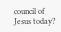council of Jesus today?